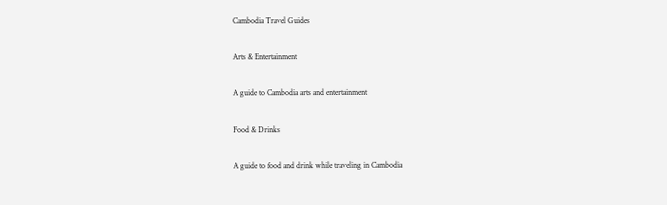Cambodia Travel Guides

Arts & Entertainment

A guide to Cambodia arts and entertainment

Food & Drinks

A guide to food and drink while traveling in Cambodia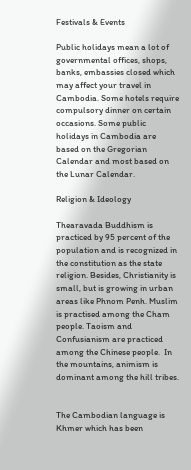Festivals & Events

Public holidays mean a lot of governmental offices, shops, banks, embassies closed which may affect your travel in Cambodia. Some hotels require compulsory dinner on certain occasions. Some public holidays in Cambodia are based on the Gregorian Calendar and most based on the Lunar Calendar.

Religion & Ideology

Thearavada Buddhism is practiced by 95 percent of the population and is recognized in the constitution as the state religion. Besides, Christianity is small, but is growing in urban areas like Phnom Penh. Muslim is practised among the Cham people. Taoism and Confusianism are practiced among the Chinese people.  In the mountains, animism is dominant among the hill tribes.


The Cambodian language is Khmer which has been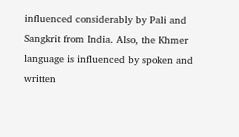influenced considerably by Pali and Sangkrit from India. Also, the Khmer language is influenced by spoken and written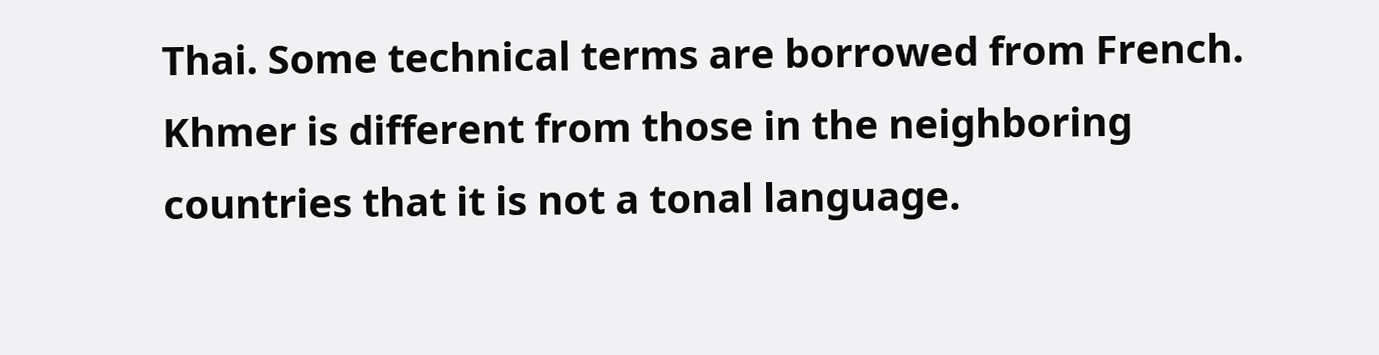Thai. Some technical terms are borrowed from French. Khmer is different from those in the neighboring countries that it is not a tonal language.